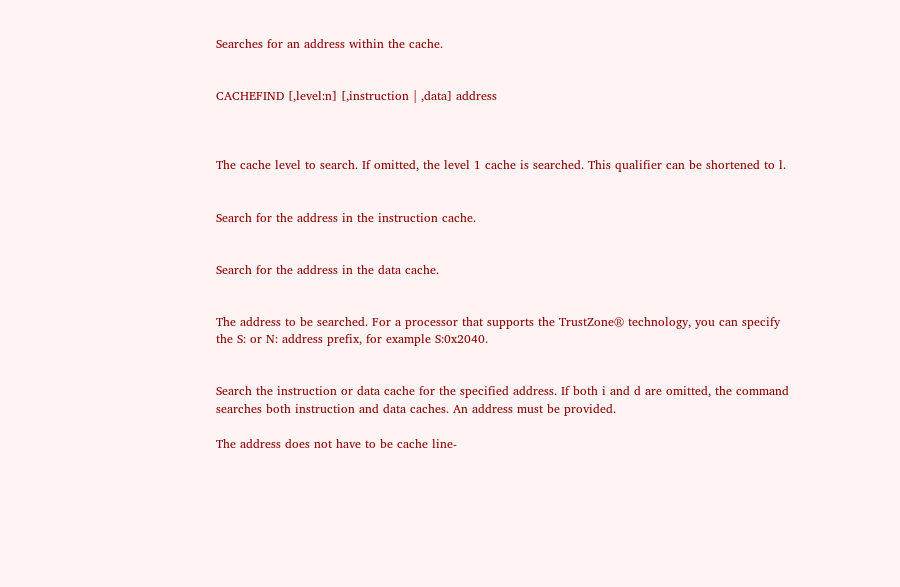Searches for an address within the cache.


CACHEFIND [,level:n] [,instruction | ,data] address



The cache level to search. If omitted, the level 1 cache is searched. This qualifier can be shortened to l.


Search for the address in the instruction cache.


Search for the address in the data cache.


The address to be searched. For a processor that supports the TrustZone® technology, you can specify the S: or N: address prefix, for example S:0x2040.


Search the instruction or data cache for the specified address. If both i and d are omitted, the command searches both instruction and data caches. An address must be provided.

The address does not have to be cache line-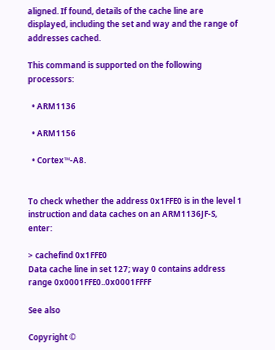aligned. If found, details of the cache line are displayed, including the set and way and the range of addresses cached.

This command is supported on the following processors:

  • ARM1136

  • ARM1156

  • Cortex™-A8.


To check whether the address 0x1FFE0 is in the level 1 instruction and data caches on an ARM1136JF-S, enter:

> cachefind 0x1FFE0
Data cache line in set 127; way 0 contains address range 0x0001FFE0..0x0001FFFF

See also

Copyright ©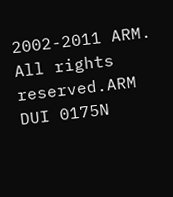2002-2011 ARM. All rights reserved.ARM DUI 0175N